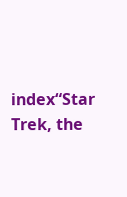index“Star Trek, the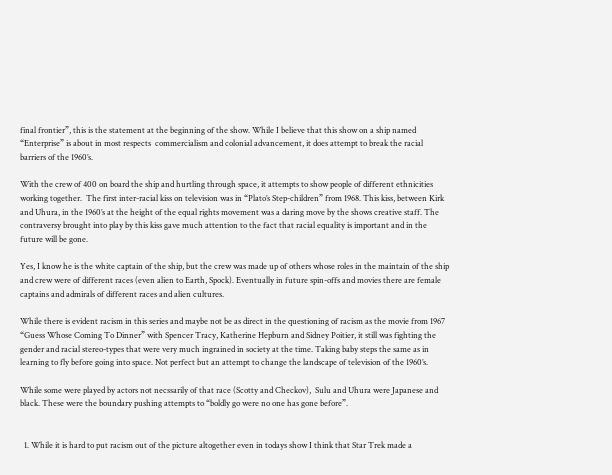final frontier”, this is the statement at the beginning of the show. While I believe that this show on a ship named “Enterprise” is about in most respects  commercialism and colonial advancement, it does attempt to break the racial barriers of the 1960’s.

With the crew of 400 on board the ship and hurtling through space, it attempts to show people of different ethnicities working together.  The first inter-racial kiss on television was in “Plato’s Step-children” from 1968. This kiss, between Kirk and Uhura, in the 1960’s at the height of the equal rights movement was a daring move by the shows creative staff. The contraversy brought into play by this kiss gave much attention to the fact that racial equality is important and in the future will be gone.

Yes, I know he is the white captain of the ship, but the crew was made up of others whose roles in the maintain of the ship and crew were of different races (even alien to Earth, Spock). Eventually in future spin-offs and movies there are female captains and admirals of different races and alien cultures.

While there is evident racism in this series and maybe not be as direct in the questioning of racism as the movie from 1967 “Guess Whose Coming To Dinner” with Spencer Tracy, Katherine Hepburn and Sidney Poitier, it still was fighting the gender and racial stereo-types that were very much ingrained in society at the time. Taking baby steps the same as in learning to fly before going into space. Not perfect but an attempt to change the landscape of television of the 1960’s.

While some were played by actors not necssarily of that race (Scotty and Checkov),  Sulu and Uhura were Japanese and black. These were the boundary pushing attempts to “boldly go were no one has gone before”.


  1. While it is hard to put racism out of the picture altogether even in todays show I think that Star Trek made a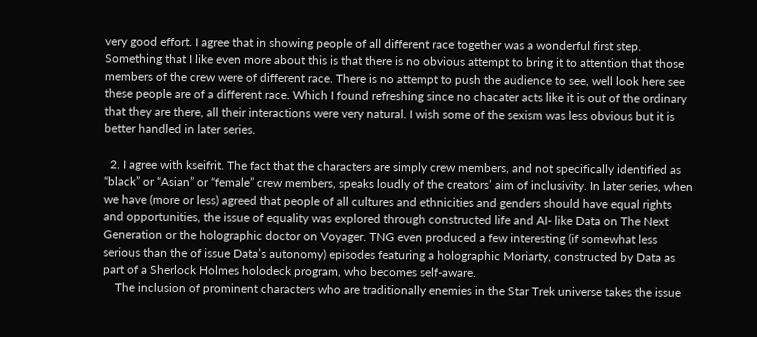very good effort. I agree that in showing people of all different race together was a wonderful first step. Something that I like even more about this is that there is no obvious attempt to bring it to attention that those members of the crew were of different race. There is no attempt to push the audience to see, well look here see these people are of a different race. Which I found refreshing since no chacater acts like it is out of the ordinary that they are there, all their interactions were very natural. I wish some of the sexism was less obvious but it is better handled in later series.

  2. I agree with kseifrit. The fact that the characters are simply crew members, and not specifically identified as “black” or “Asian” or “female” crew members, speaks loudly of the creators’ aim of inclusivity. In later series, when we have (more or less) agreed that people of all cultures and ethnicities and genders should have equal rights and opportunities, the issue of equality was explored through constructed life and AI- like Data on The Next Generation or the holographic doctor on Voyager. TNG even produced a few interesting (if somewhat less serious than the of issue Data’s autonomy) episodes featuring a holographic Moriarty, constructed by Data as part of a Sherlock Holmes holodeck program, who becomes self-aware.
    The inclusion of prominent characters who are traditionally enemies in the Star Trek universe takes the issue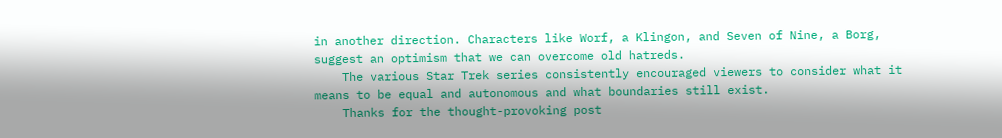in another direction. Characters like Worf, a Klingon, and Seven of Nine, a Borg, suggest an optimism that we can overcome old hatreds.
    The various Star Trek series consistently encouraged viewers to consider what it means to be equal and autonomous and what boundaries still exist.
    Thanks for the thought-provoking post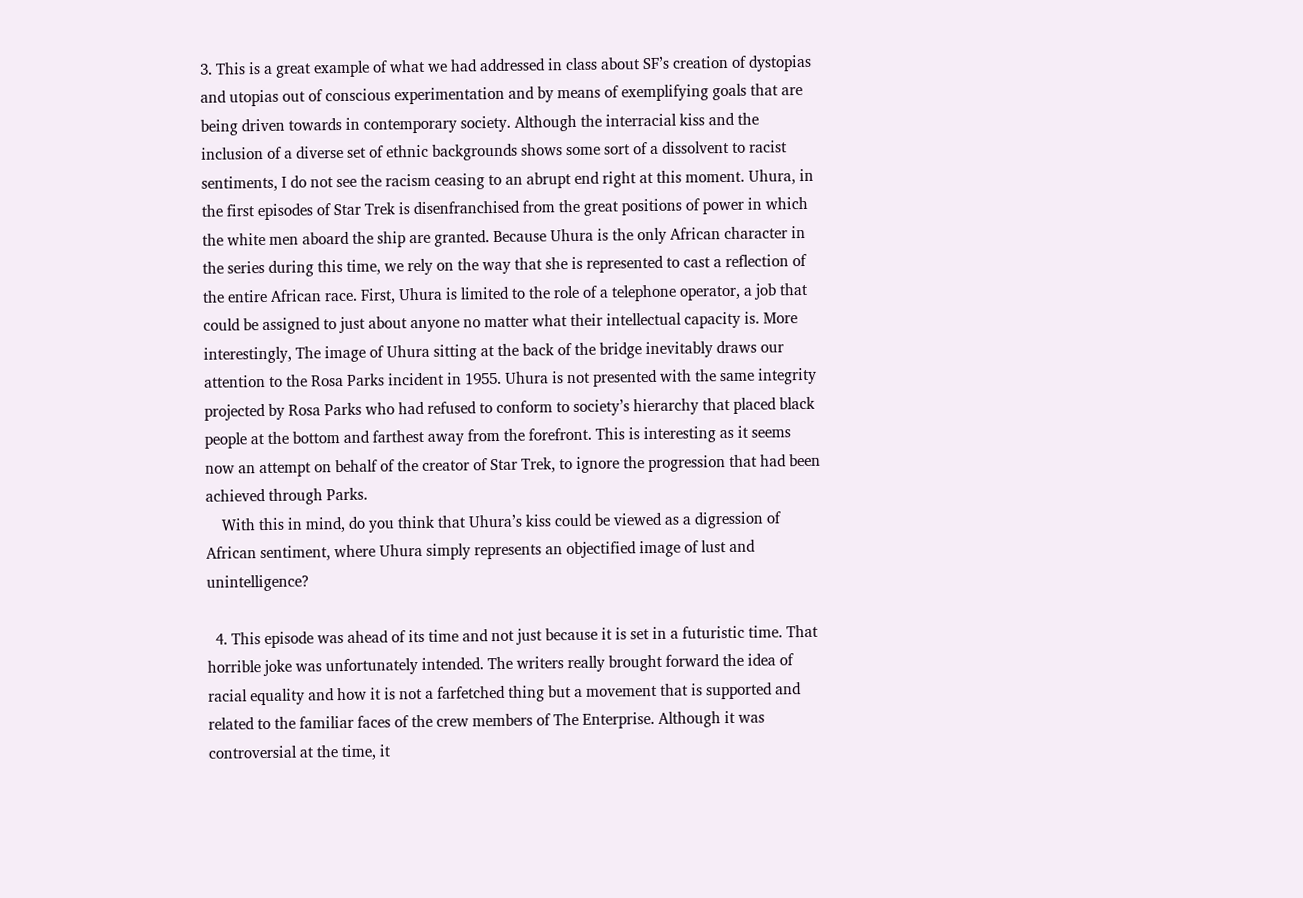3. This is a great example of what we had addressed in class about SF’s creation of dystopias and utopias out of conscious experimentation and by means of exemplifying goals that are being driven towards in contemporary society. Although the interracial kiss and the inclusion of a diverse set of ethnic backgrounds shows some sort of a dissolvent to racist sentiments, I do not see the racism ceasing to an abrupt end right at this moment. Uhura, in the first episodes of Star Trek is disenfranchised from the great positions of power in which the white men aboard the ship are granted. Because Uhura is the only African character in the series during this time, we rely on the way that she is represented to cast a reflection of the entire African race. First, Uhura is limited to the role of a telephone operator, a job that could be assigned to just about anyone no matter what their intellectual capacity is. More interestingly, The image of Uhura sitting at the back of the bridge inevitably draws our attention to the Rosa Parks incident in 1955. Uhura is not presented with the same integrity projected by Rosa Parks who had refused to conform to society’s hierarchy that placed black people at the bottom and farthest away from the forefront. This is interesting as it seems now an attempt on behalf of the creator of Star Trek, to ignore the progression that had been achieved through Parks.
    With this in mind, do you think that Uhura’s kiss could be viewed as a digression of African sentiment, where Uhura simply represents an objectified image of lust and unintelligence?

  4. This episode was ahead of its time and not just because it is set in a futuristic time. That horrible joke was unfortunately intended. The writers really brought forward the idea of racial equality and how it is not a farfetched thing but a movement that is supported and related to the familiar faces of the crew members of The Enterprise. Although it was controversial at the time, it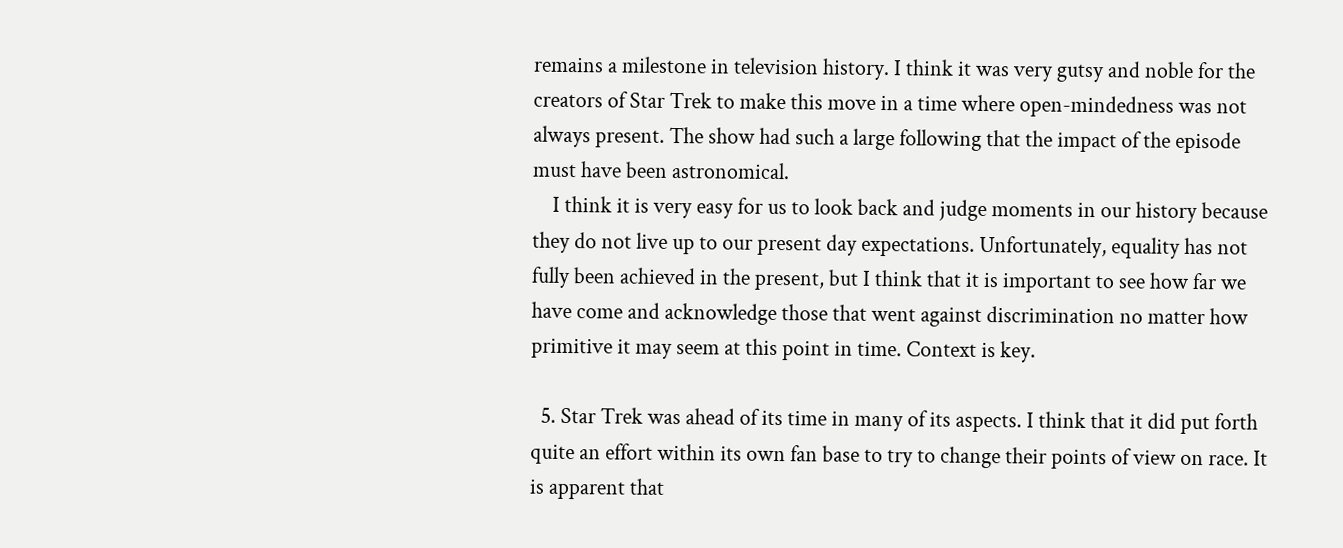remains a milestone in television history. I think it was very gutsy and noble for the creators of Star Trek to make this move in a time where open-mindedness was not always present. The show had such a large following that the impact of the episode must have been astronomical.
    I think it is very easy for us to look back and judge moments in our history because they do not live up to our present day expectations. Unfortunately, equality has not fully been achieved in the present, but I think that it is important to see how far we have come and acknowledge those that went against discrimination no matter how primitive it may seem at this point in time. Context is key.

  5. Star Trek was ahead of its time in many of its aspects. I think that it did put forth quite an effort within its own fan base to try to change their points of view on race. It is apparent that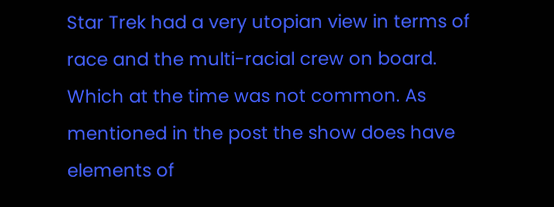Star Trek had a very utopian view in terms of race and the multi-racial crew on board. Which at the time was not common. As mentioned in the post the show does have elements of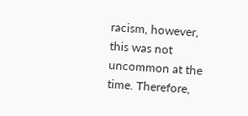racism, however, this was not uncommon at the time. Therefore,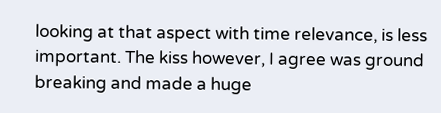looking at that aspect with time relevance, is less important. The kiss however, I agree was ground breaking and made a huge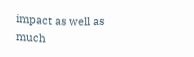impact as well as much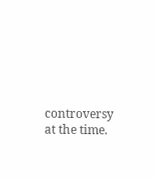controversy at the time.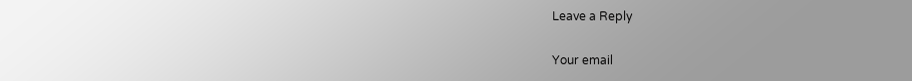Leave a Reply

Your email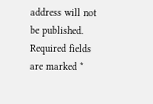address will not be published. Required fields are marked *